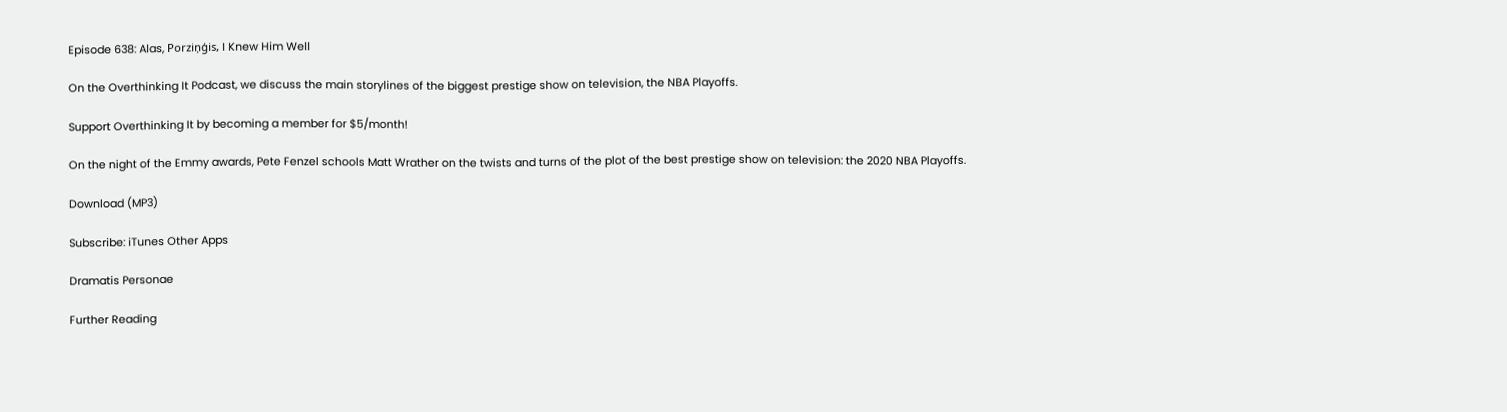Episode 638: Alas, Porziņģis, I Knew Him Well

On the Overthinking It Podcast, we discuss the main storylines of the biggest prestige show on television, the NBA Playoffs.

Support Overthinking It by becoming a member for $5/month!

On the night of the Emmy awards, Pete Fenzel schools Matt Wrather on the twists and turns of the plot of the best prestige show on television: the 2020 NBA Playoffs.

Download (MP3)

Subscribe: iTunes Other Apps

Dramatis Personae

Further Reading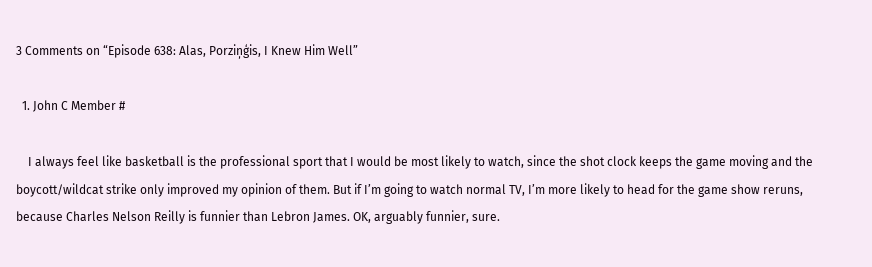3 Comments on “Episode 638: Alas, Porziņģis, I Knew Him Well”

  1. John C Member #

    I always feel like basketball is the professional sport that I would be most likely to watch, since the shot clock keeps the game moving and the boycott/wildcat strike only improved my opinion of them. But if I’m going to watch normal TV, I’m more likely to head for the game show reruns, because Charles Nelson Reilly is funnier than Lebron James. OK, arguably funnier, sure.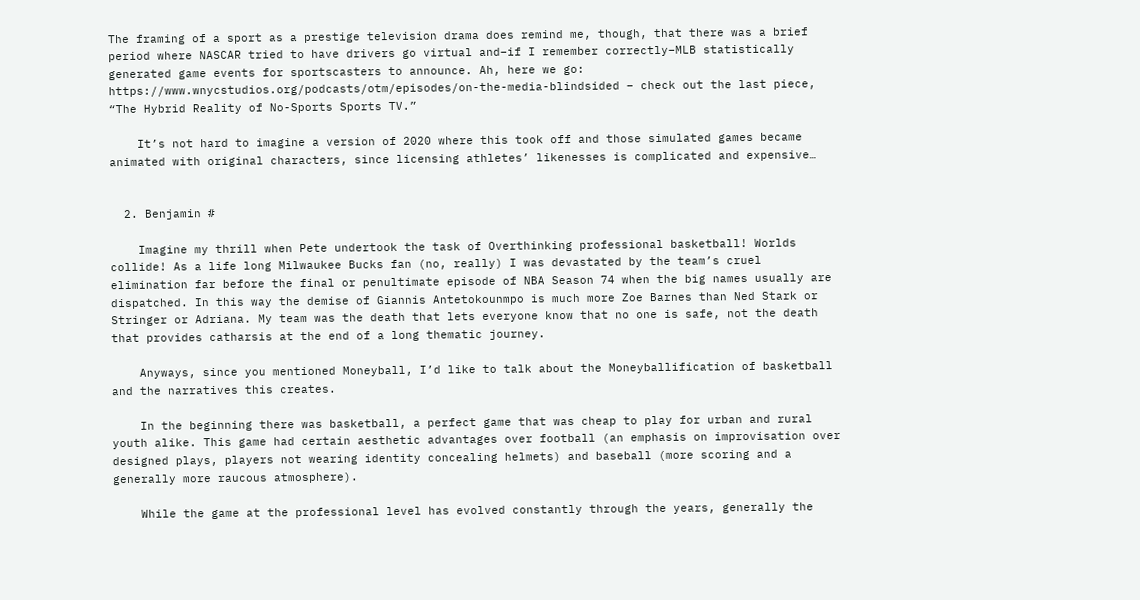The framing of a sport as a prestige television drama does remind me, though, that there was a brief period where NASCAR tried to have drivers go virtual and–if I remember correctly–MLB statistically generated game events for sportscasters to announce. Ah, here we go: https://www.wnycstudios.org/podcasts/otm/episodes/on-the-media-blindsided – check out the last piece, “The Hybrid Reality of No-Sports Sports TV.”

    It’s not hard to imagine a version of 2020 where this took off and those simulated games became animated with original characters, since licensing athletes’ likenesses is complicated and expensive…


  2. Benjamin #

    Imagine my thrill when Pete undertook the task of Overthinking professional basketball! Worlds collide! As a life long Milwaukee Bucks fan (no, really) I was devastated by the team’s cruel elimination far before the final or penultimate episode of NBA Season 74 when the big names usually are dispatched. In this way the demise of Giannis Antetokounmpo is much more Zoe Barnes than Ned Stark or Stringer or Adriana. My team was the death that lets everyone know that no one is safe, not the death that provides catharsis at the end of a long thematic journey.

    Anyways, since you mentioned Moneyball, I’d like to talk about the Moneyballification of basketball and the narratives this creates.

    In the beginning there was basketball, a perfect game that was cheap to play for urban and rural youth alike. This game had certain aesthetic advantages over football (an emphasis on improvisation over designed plays, players not wearing identity concealing helmets) and baseball (more scoring and a generally more raucous atmosphere).

    While the game at the professional level has evolved constantly through the years, generally the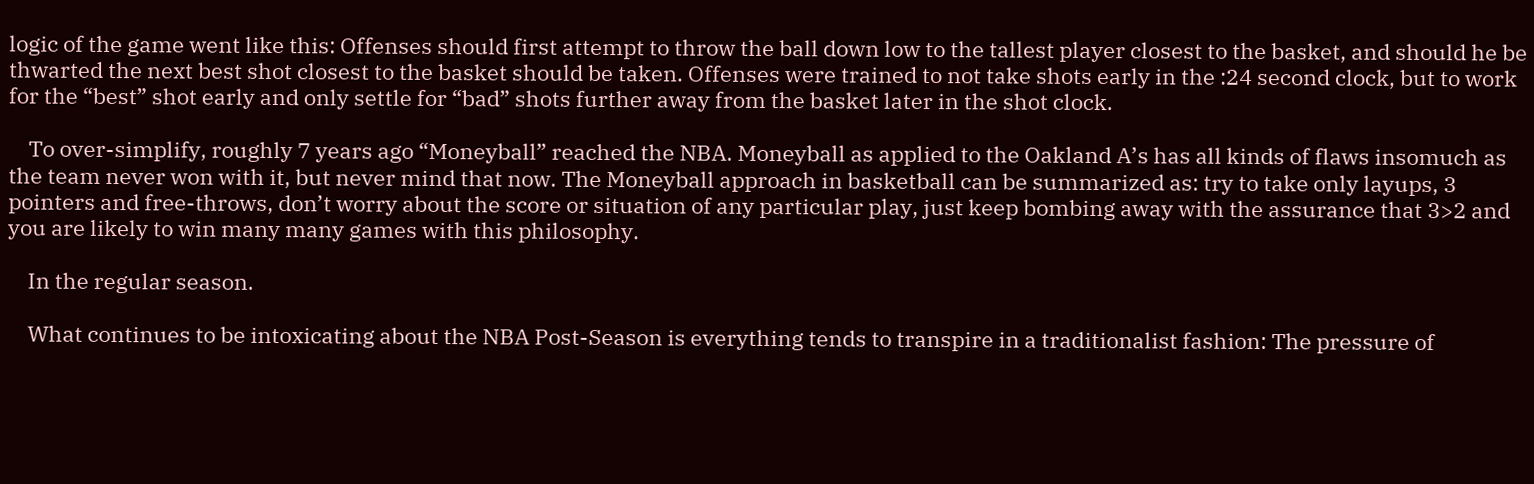logic of the game went like this: Offenses should first attempt to throw the ball down low to the tallest player closest to the basket, and should he be thwarted the next best shot closest to the basket should be taken. Offenses were trained to not take shots early in the :24 second clock, but to work for the “best” shot early and only settle for “bad” shots further away from the basket later in the shot clock.

    To over-simplify, roughly 7 years ago “Moneyball” reached the NBA. Moneyball as applied to the Oakland A’s has all kinds of flaws insomuch as the team never won with it, but never mind that now. The Moneyball approach in basketball can be summarized as: try to take only layups, 3 pointers and free-throws, don’t worry about the score or situation of any particular play, just keep bombing away with the assurance that 3>2 and you are likely to win many many games with this philosophy.

    In the regular season.

    What continues to be intoxicating about the NBA Post-Season is everything tends to transpire in a traditionalist fashion: The pressure of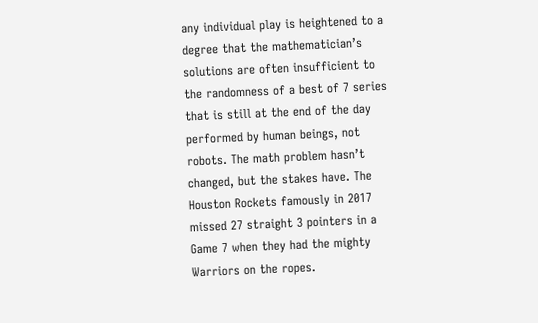any individual play is heightened to a degree that the mathematician’s solutions are often insufficient to the randomness of a best of 7 series that is still at the end of the day performed by human beings, not robots. The math problem hasn’t changed, but the stakes have. The Houston Rockets famously in 2017 missed 27 straight 3 pointers in a Game 7 when they had the mighty Warriors on the ropes.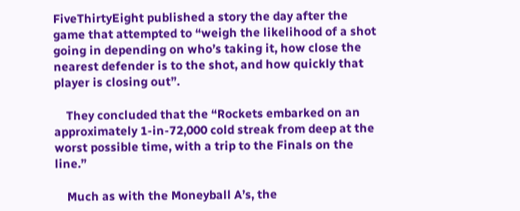FiveThirtyEight published a story the day after the game that attempted to “weigh the likelihood of a shot going in depending on who’s taking it, how close the nearest defender is to the shot, and how quickly that player is closing out”.

    They concluded that the “Rockets embarked on an approximately 1-in-72,000 cold streak from deep at the worst possible time, with a trip to the Finals on the line.”

    Much as with the Moneyball A’s, the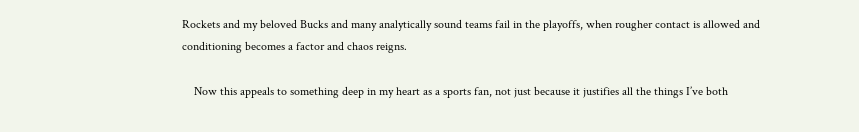Rockets and my beloved Bucks and many analytically sound teams fail in the playoffs, when rougher contact is allowed and conditioning becomes a factor and chaos reigns.

    Now this appeals to something deep in my heart as a sports fan, not just because it justifies all the things I’ve both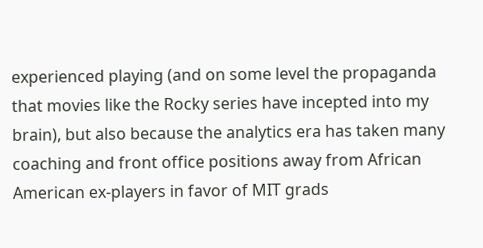experienced playing (and on some level the propaganda that movies like the Rocky series have incepted into my brain), but also because the analytics era has taken many coaching and front office positions away from African American ex-players in favor of MIT grads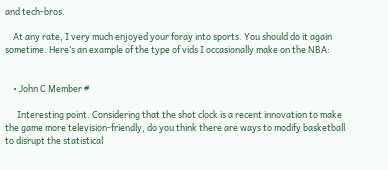and tech-bros.

    At any rate, I very much enjoyed your foray into sports. You should do it again sometime. Here’s an example of the type of vids I occasionally make on the NBA:


    • John C Member #

      Interesting point. Considering that the shot clock is a recent innovation to make the game more television-friendly, do you think there are ways to modify basketball to disrupt the statistical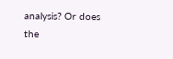analysis? Or does the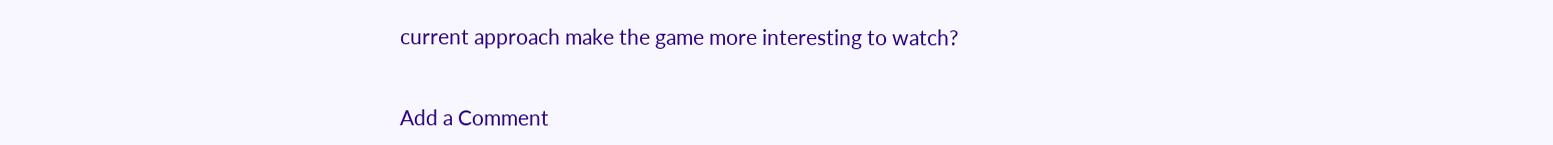current approach make the game more interesting to watch?


Add a Comment